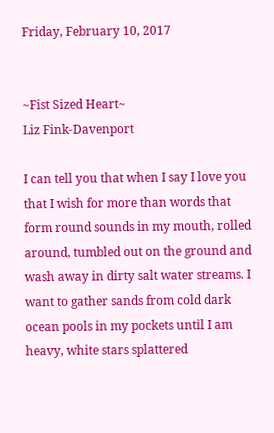Friday, February 10, 2017


~Fist Sized Heart~
Liz Fink-Davenport

I can tell you that when I say I love you that I wish for more than words that form round sounds in my mouth, rolled around, tumbled out on the ground and wash away in dirty salt water streams. I want to gather sands from cold dark ocean pools in my pockets until I am heavy, white stars splattered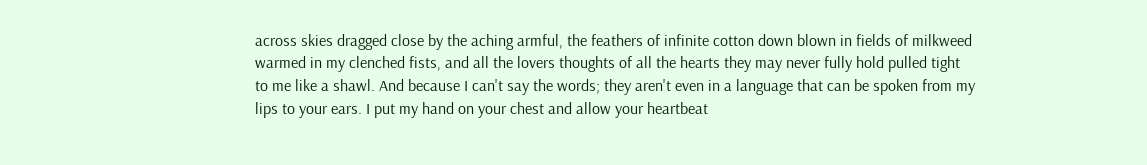across skies dragged close by the aching armful, the feathers of infinite cotton down blown in fields of milkweed warmed in my clenched fists, and all the lovers thoughts of all the hearts they may never fully hold pulled tight to me like a shawl. And because I can't say the words; they aren't even in a language that can be spoken from my lips to your ears. I put my hand on your chest and allow your heartbeat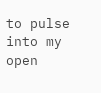to pulse into my open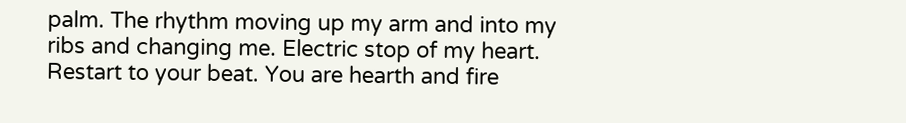palm. The rhythm moving up my arm and into my ribs and changing me. Electric stop of my heart. Restart to your beat. You are hearth and fire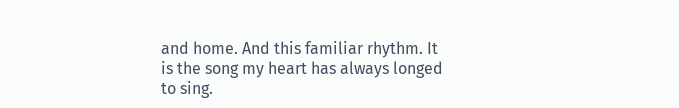and home. And this familiar rhythm. It is the song my heart has always longed to sing.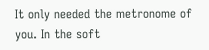It only needed the metronome of you. In the soft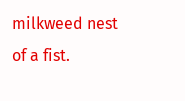milkweed nest of a fist.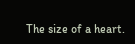The size of a heart.